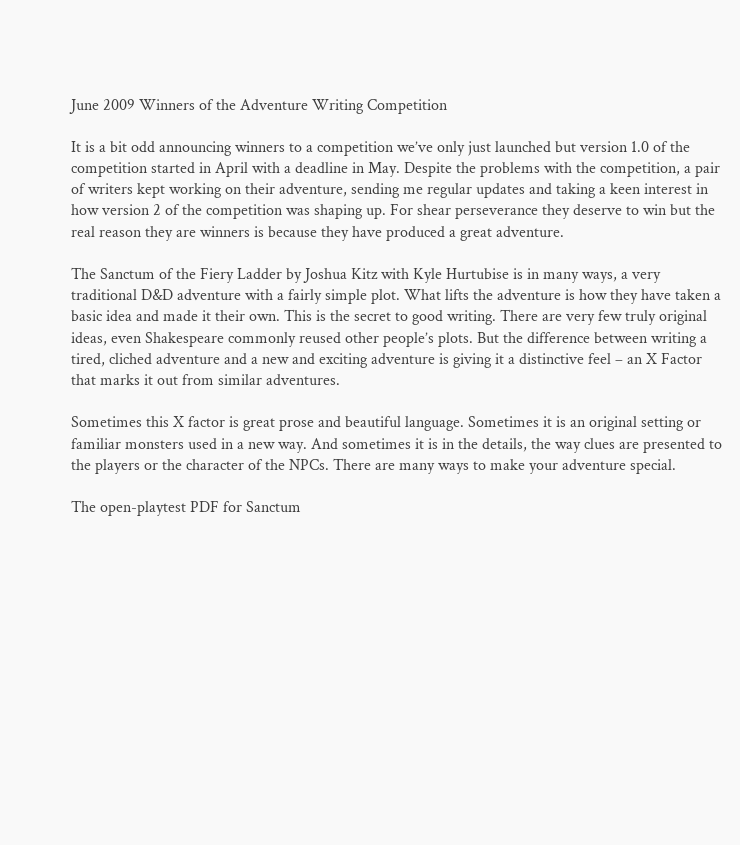June 2009 Winners of the Adventure Writing Competition

It is a bit odd announcing winners to a competition we’ve only just launched but version 1.0 of the competition started in April with a deadline in May. Despite the problems with the competition, a pair of writers kept working on their adventure, sending me regular updates and taking a keen interest in how version 2 of the competition was shaping up. For shear perseverance they deserve to win but the real reason they are winners is because they have produced a great adventure.

The Sanctum of the Fiery Ladder by Joshua Kitz with Kyle Hurtubise is in many ways, a very traditional D&D adventure with a fairly simple plot. What lifts the adventure is how they have taken a basic idea and made it their own. This is the secret to good writing. There are very few truly original ideas, even Shakespeare commonly reused other people’s plots. But the difference between writing a tired, cliched adventure and a new and exciting adventure is giving it a distinctive feel – an X Factor that marks it out from similar adventures.

Sometimes this X factor is great prose and beautiful language. Sometimes it is an original setting or familiar monsters used in a new way. And sometimes it is in the details, the way clues are presented to the players or the character of the NPCs. There are many ways to make your adventure special.

The open-playtest PDF for Sanctum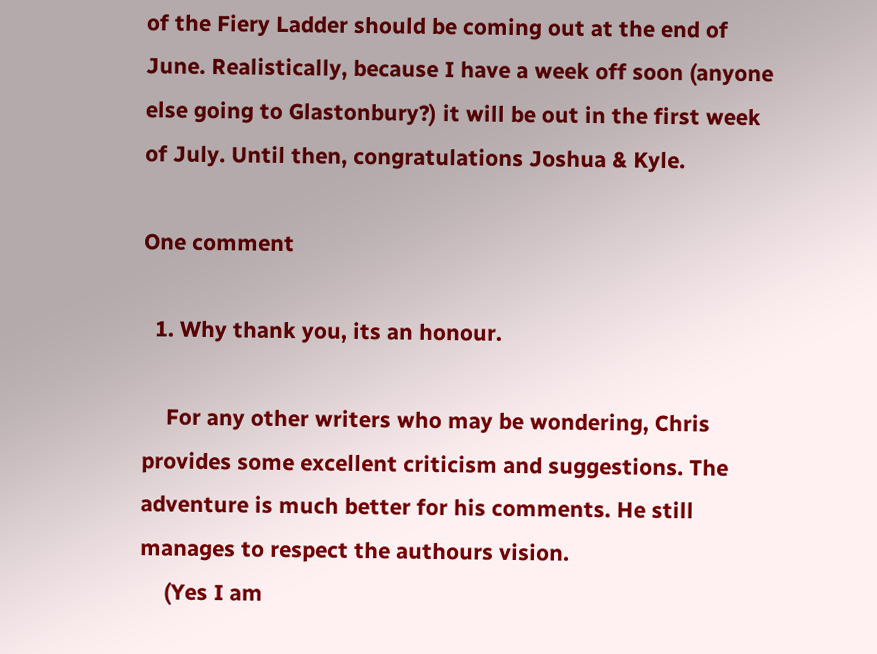of the Fiery Ladder should be coming out at the end of June. Realistically, because I have a week off soon (anyone else going to Glastonbury?) it will be out in the first week of July. Until then, congratulations Joshua & Kyle.

One comment

  1. Why thank you, its an honour.

    For any other writers who may be wondering, Chris provides some excellent criticism and suggestions. The adventure is much better for his comments. He still manages to respect the authours vision.
    (Yes I am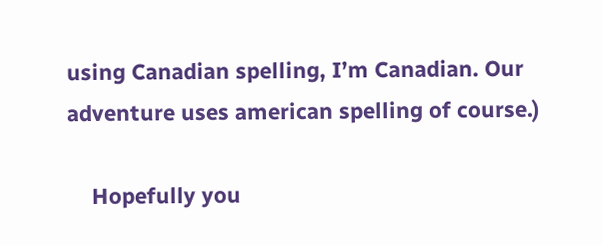using Canadian spelling, I’m Canadian. Our adventure uses american spelling of course.)

    Hopefully you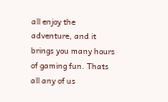all enjoy the adventure, and it brings you many hours of gaming fun. Thats all any of us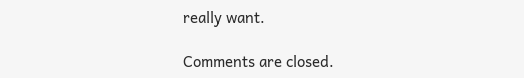really want.

Comments are closed.